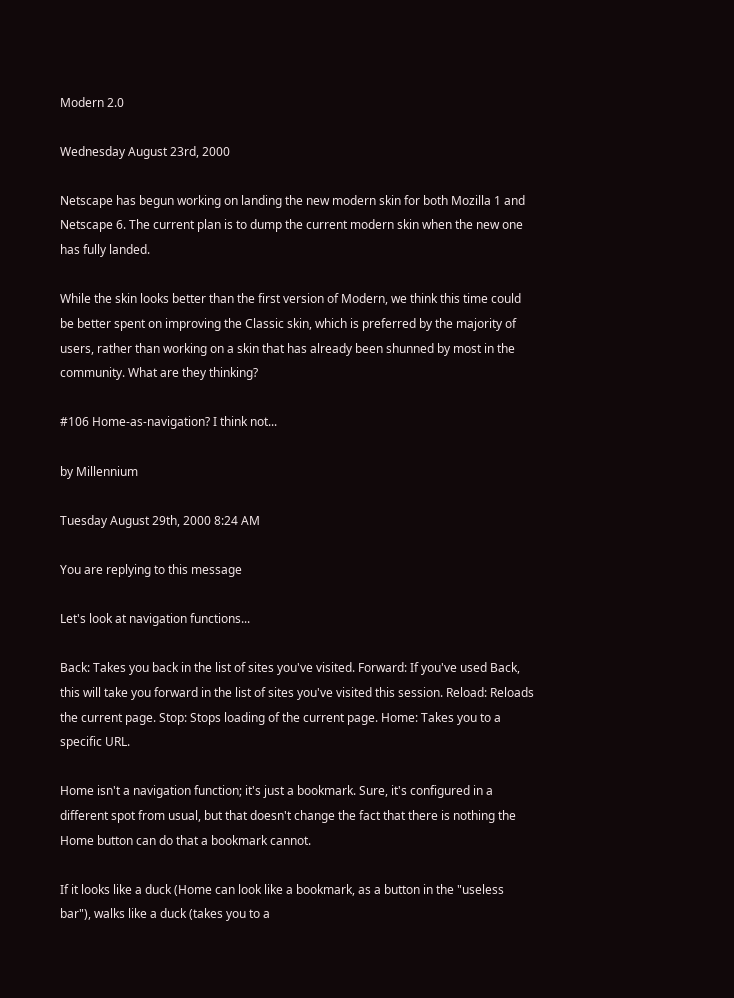Modern 2.0

Wednesday August 23rd, 2000

Netscape has begun working on landing the new modern skin for both Mozilla 1 and Netscape 6. The current plan is to dump the current modern skin when the new one has fully landed.

While the skin looks better than the first version of Modern, we think this time could be better spent on improving the Classic skin, which is preferred by the majority of users, rather than working on a skin that has already been shunned by most in the community. What are they thinking?

#106 Home-as-navigation? I think not...

by Millennium

Tuesday August 29th, 2000 8:24 AM

You are replying to this message

Let's look at navigation functions...

Back: Takes you back in the list of sites you've visited. Forward: If you've used Back, this will take you forward in the list of sites you've visited this session. Reload: Reloads the current page. Stop: Stops loading of the current page. Home: Takes you to a specific URL.

Home isn't a navigation function; it's just a bookmark. Sure, it's configured in a different spot from usual, but that doesn't change the fact that there is nothing the Home button can do that a bookmark cannot.

If it looks like a duck (Home can look like a bookmark, as a button in the "useless bar"), walks like a duck (takes you to a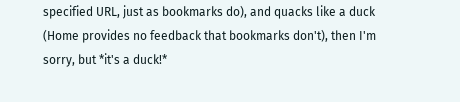specified URL, just as bookmarks do), and quacks like a duck (Home provides no feedback that bookmarks don't), then I'm sorry, but *it's a duck!*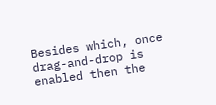Besides which, once drag-and-drop is enabled then the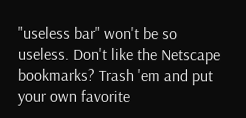"useless bar" won't be so useless. Don't like the Netscape bookmarks? Trash 'em and put your own favorite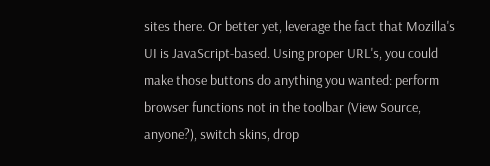sites there. Or better yet, leverage the fact that Mozilla's UI is JavaScript-based. Using proper URL's, you could make those buttons do anything you wanted: perform browser functions not in the toolbar (View Source, anyone?), switch skins, drop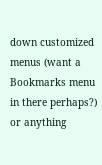down customized menus (want a Bookmarks menu in there perhaps?) or anything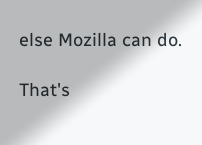else Mozilla can do.

That's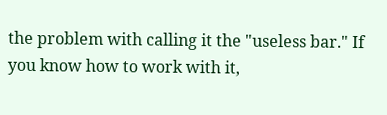the problem with calling it the "useless bar." If you know how to work with it,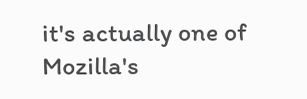it's actually one of Mozilla's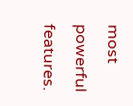most powerful features.